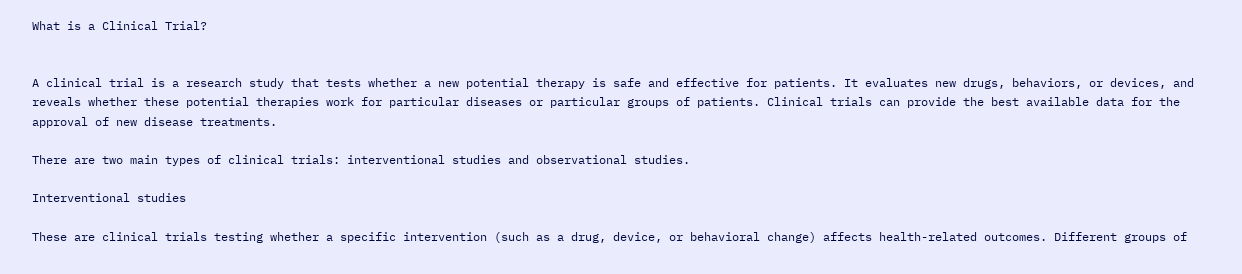What is a Clinical Trial?


A clinical trial is a research study that tests whether a new potential therapy is safe and effective for patients. It evaluates new drugs, behaviors, or devices, and reveals whether these potential therapies work for particular diseases or particular groups of patients. Clinical trials can provide the best available data for the approval of new disease treatments.

There are two main types of clinical trials: interventional studies and observational studies.

Interventional studies

These are clinical trials testing whether a specific intervention (such as a drug, device, or behavioral change) affects health-related outcomes. Different groups of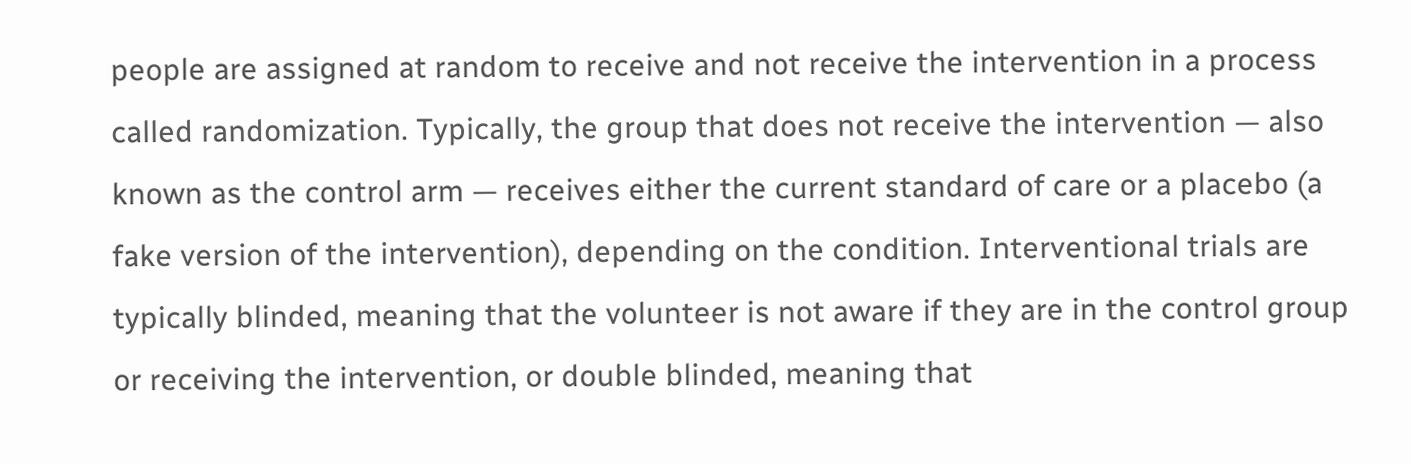people are assigned at random to receive and not receive the intervention in a process called randomization. Typically, the group that does not receive the intervention — also known as the control arm — receives either the current standard of care or a placebo (a fake version of the intervention), depending on the condition. Interventional trials are typically blinded, meaning that the volunteer is not aware if they are in the control group or receiving the intervention, or double blinded, meaning that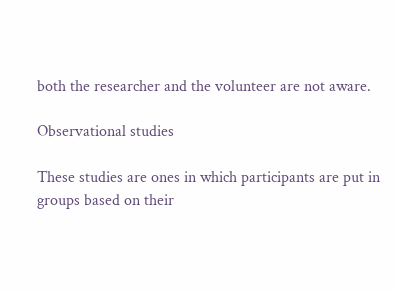both the researcher and the volunteer are not aware.

Observational studies

These studies are ones in which participants are put in groups based on their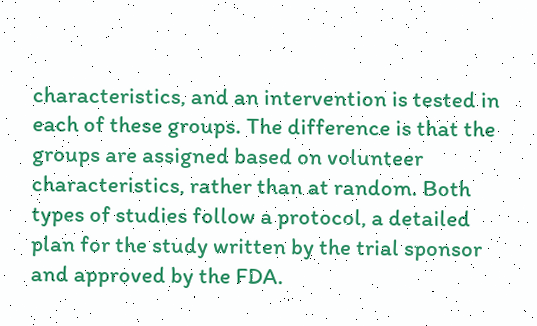characteristics, and an intervention is tested in each of these groups. The difference is that the groups are assigned based on volunteer characteristics, rather than at random. Both types of studies follow a protocol, a detailed plan for the study written by the trial sponsor and approved by the FDA.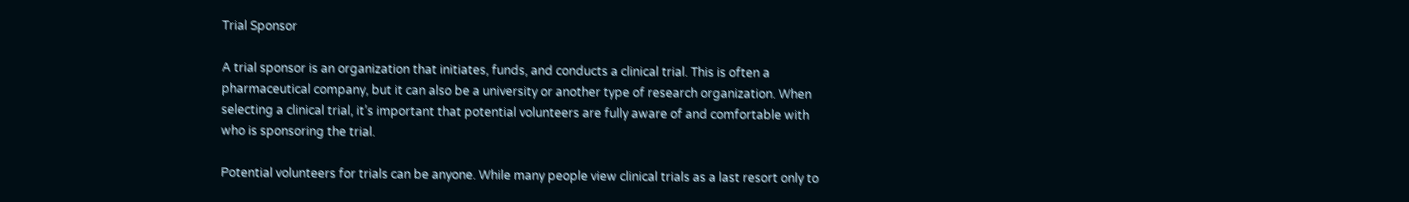Trial Sponsor

A trial sponsor is an organization that initiates, funds, and conducts a clinical trial. This is often a pharmaceutical company, but it can also be a university or another type of research organization. When selecting a clinical trial, it’s important that potential volunteers are fully aware of and comfortable with who is sponsoring the trial.

Potential volunteers for trials can be anyone. While many people view clinical trials as a last resort only to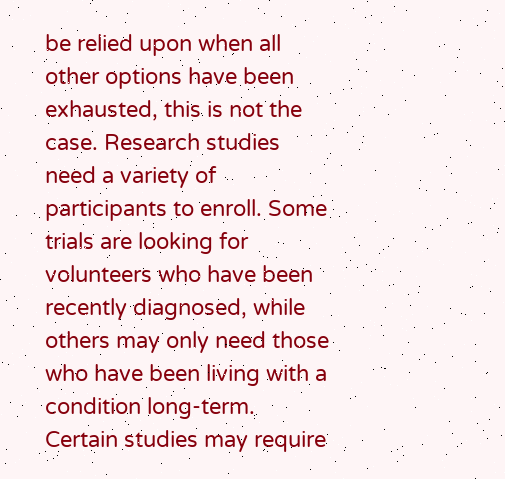be relied upon when all other options have been exhausted, this is not the case. Research studies need a variety of participants to enroll. Some trials are looking for volunteers who have been recently diagnosed, while others may only need those who have been living with a condition long-term. Certain studies may require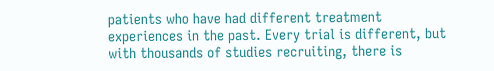patients who have had different treatment experiences in the past. Every trial is different, but with thousands of studies recruiting, there is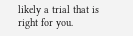likely a trial that is right for you.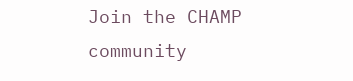Join the CHAMP community